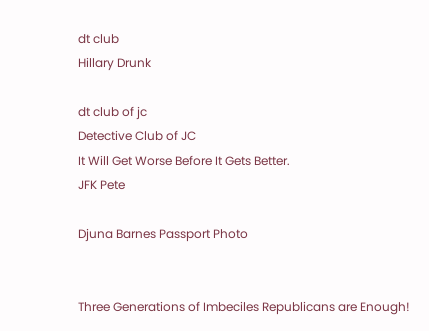dt club
Hillary Drunk

dt club of jc
Detective Club of JC
It Will Get Worse Before It Gets Better.
JFK Pete

Djuna Barnes Passport Photo


Three Generations of Imbeciles Republicans are Enough!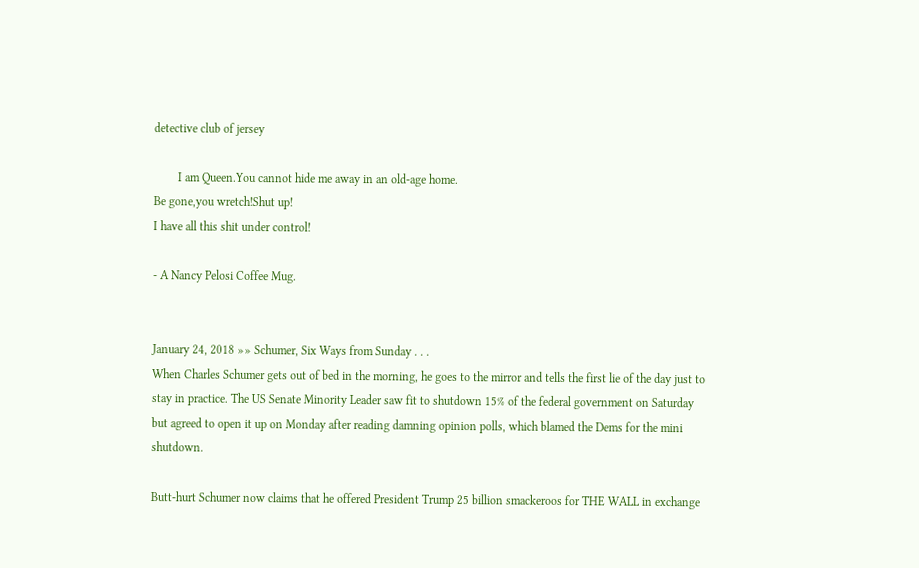detective club of jersey

        I am Queen.You cannot hide me away in an old-age home.
Be gone,you wretch!Shut up!
I have all this shit under control!

- A Nancy Pelosi Coffee Mug.


January 24, 2018 »» Schumer, Six Ways from Sunday . . .
When Charles Schumer gets out of bed in the morning, he goes to the mirror and tells the first lie of the day just to stay in practice. The US Senate Minority Leader saw fit to shutdown 15% of the federal government on Saturday but agreed to open it up on Monday after reading damning opinion polls, which blamed the Dems for the mini shutdown.

Butt-hurt Schumer now claims that he offered President Trump 25 billion smackeroos for THE WALL in exchange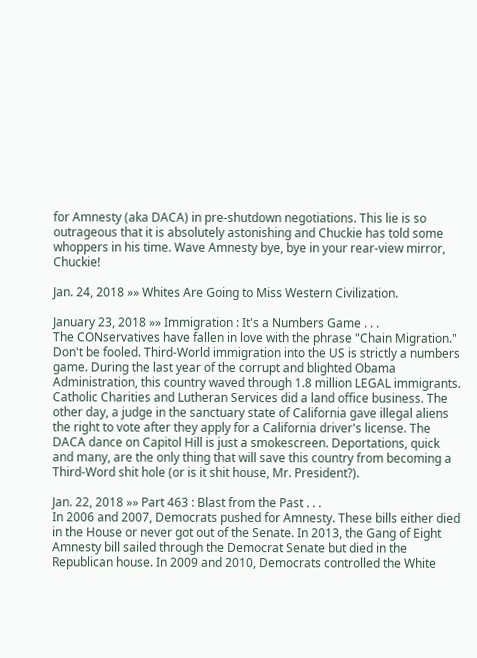for Amnesty (aka DACA) in pre-shutdown negotiations. This lie is so outrageous that it is absolutely astonishing and Chuckie has told some whoppers in his time. Wave Amnesty bye, bye in your rear-view mirror, Chuckie!

Jan. 24, 2018 »» Whites Are Going to Miss Western Civilization.

January 23, 2018 »» Immigration : It's a Numbers Game . . .
The CONservatives have fallen in love with the phrase "Chain Migration." Don't be fooled. Third-World immigration into the US is strictly a numbers game. During the last year of the corrupt and blighted Obama Administration, this country waved through 1.8 million LEGAL immigrants. Catholic Charities and Lutheran Services did a land office business. The other day, a judge in the sanctuary state of California gave illegal aliens the right to vote after they apply for a California driver's license. The DACA dance on Capitol Hill is just a smokescreen. Deportations, quick and many, are the only thing that will save this country from becoming a Third-Word shit hole (or is it shit house, Mr. President?).

Jan. 22, 2018 »» Part 463 : Blast from the Past . . .
In 2006 and 2007, Democrats pushed for Amnesty. These bills either died in the House or never got out of the Senate. In 2013, the Gang of Eight Amnesty bill sailed through the Democrat Senate but died in the Republican house. In 2009 and 2010, Democrats controlled the White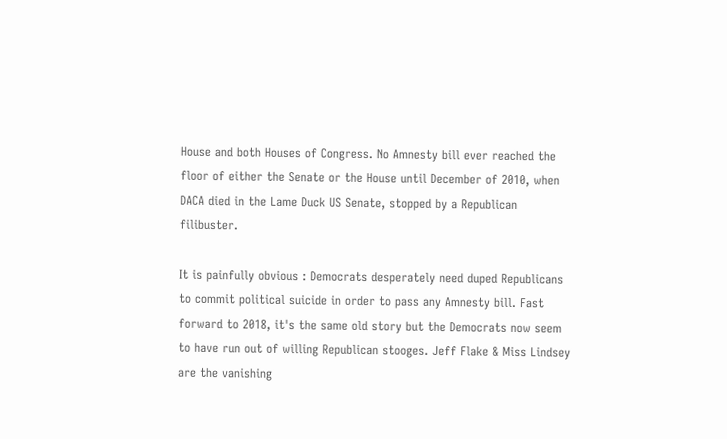House and both Houses of Congress. No Amnesty bill ever reached the floor of either the Senate or the House until December of 2010, when DACA died in the Lame Duck US Senate, stopped by a Republican filibuster.

It is painfully obvious : Democrats desperately need duped Republicans to commit political suicide in order to pass any Amnesty bill. Fast forward to 2018, it's the same old story but the Democrats now seem to have run out of willing Republican stooges. Jeff Flake & Miss Lindsey are the vanishing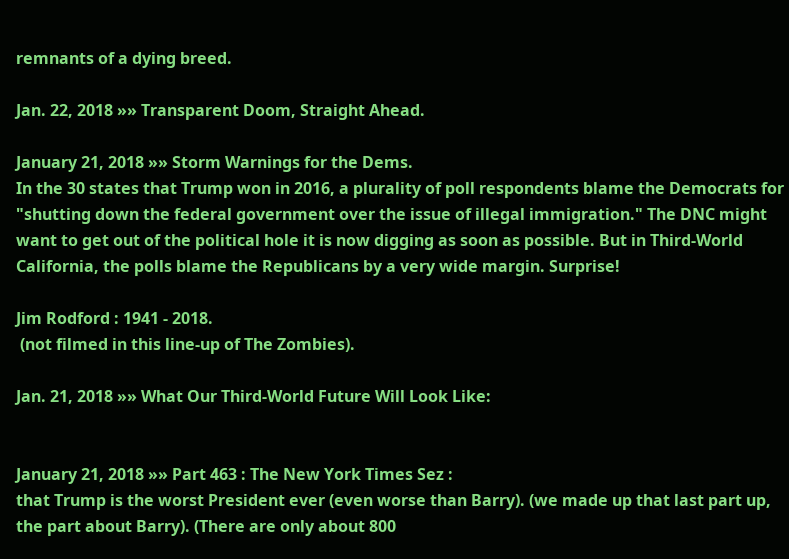remnants of a dying breed.

Jan. 22, 2018 »» Transparent Doom, Straight Ahead.

January 21, 2018 »» Storm Warnings for the Dems.
In the 30 states that Trump won in 2016, a plurality of poll respondents blame the Democrats for "shutting down the federal government over the issue of illegal immigration." The DNC might want to get out of the political hole it is now digging as soon as possible. But in Third-World California, the polls blame the Republicans by a very wide margin. Surprise!

Jim Rodford : 1941 - 2018.
 (not filmed in this line-up of The Zombies).

Jan. 21, 2018 »» What Our Third-World Future Will Look Like:


January 21, 2018 »» Part 463 : The New York Times Sez :
that Trump is the worst President ever (even worse than Barry). (we made up that last part up, the part about Barry). (There are only about 800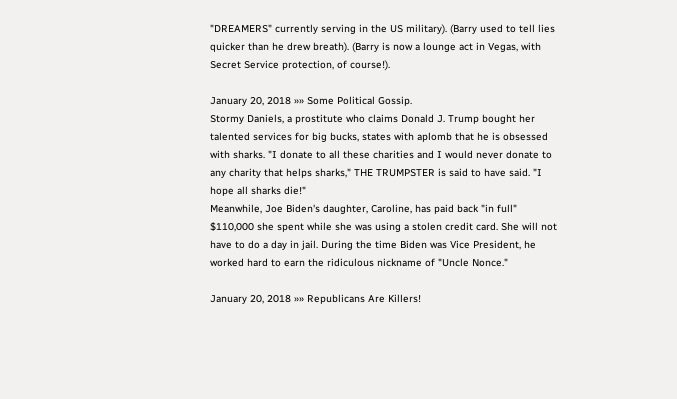"DREAMERS" currently serving in the US military). (Barry used to tell lies quicker than he drew breath). (Barry is now a lounge act in Vegas, with Secret Service protection, of course!).

January 20, 2018 »» Some Political Gossip.
Stormy Daniels, a prostitute who claims Donald J. Trump bought her talented services for big bucks, states with aplomb that he is obsessed with sharks. "I donate to all these charities and I would never donate to any charity that helps sharks," THE TRUMPSTER is said to have said. "I hope all sharks die!"
Meanwhile, Joe Biden's daughter, Caroline, has paid back "in full" $110,000 she spent while she was using a stolen credit card. She will not have to do a day in jail. During the time Biden was Vice President, he worked hard to earn the ridiculous nickname of "Uncle Nonce."

January 20, 2018 »» Republicans Are Killers!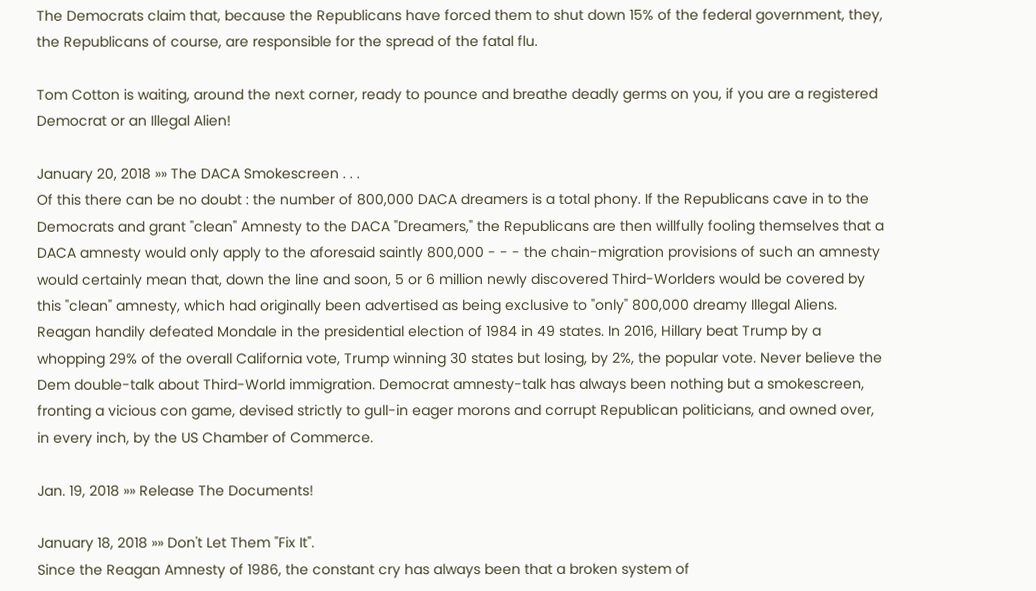The Democrats claim that, because the Republicans have forced them to shut down 15% of the federal government, they, the Republicans of course, are responsible for the spread of the fatal flu.

Tom Cotton is waiting, around the next corner, ready to pounce and breathe deadly germs on you, if you are a registered Democrat or an Illegal Alien!

January 20, 2018 »» The DACA Smokescreen . . .
Of this there can be no doubt : the number of 800,000 DACA dreamers is a total phony. If the Republicans cave in to the Democrats and grant "clean" Amnesty to the DACA "Dreamers," the Republicans are then willfully fooling themselves that a DACA amnesty would only apply to the aforesaid saintly 800,000 - - - the chain-migration provisions of such an amnesty would certainly mean that, down the line and soon, 5 or 6 million newly discovered Third-Worlders would be covered by this "clean" amnesty, which had originally been advertised as being exclusive to "only" 800,000 dreamy Illegal Aliens.
Reagan handily defeated Mondale in the presidential election of 1984 in 49 states. In 2016, Hillary beat Trump by a whopping 29% of the overall California vote, Trump winning 30 states but losing, by 2%, the popular vote. Never believe the Dem double-talk about Third-World immigration. Democrat amnesty-talk has always been nothing but a smokescreen, fronting a vicious con game, devised strictly to gull-in eager morons and corrupt Republican politicians, and owned over, in every inch, by the US Chamber of Commerce.

Jan. 19, 2018 »» Release The Documents!

January 18, 2018 »» Don't Let Them "Fix It".
Since the Reagan Amnesty of 1986, the constant cry has always been that a broken system of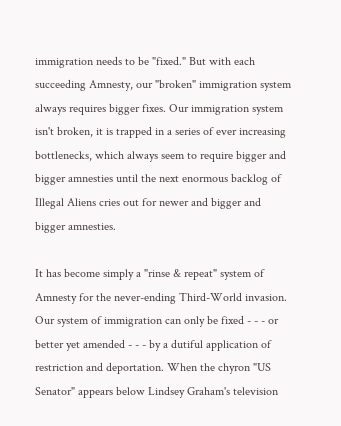immigration needs to be "fixed." But with each succeeding Amnesty, our "broken" immigration system always requires bigger fixes. Our immigration system isn't broken, it is trapped in a series of ever increasing bottlenecks, which always seem to require bigger and bigger amnesties until the next enormous backlog of Illegal Aliens cries out for newer and bigger and bigger amnesties.

It has become simply a "rinse & repeat" system of Amnesty for the never-ending Third-World invasion. Our system of immigration can only be fixed - - - or better yet amended - - - by a dutiful application of restriction and deportation. When the chyron "US Senator" appears below Lindsey Graham's television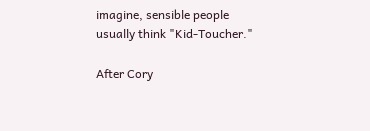imagine, sensible people usually think "Kid-Toucher."

After Cory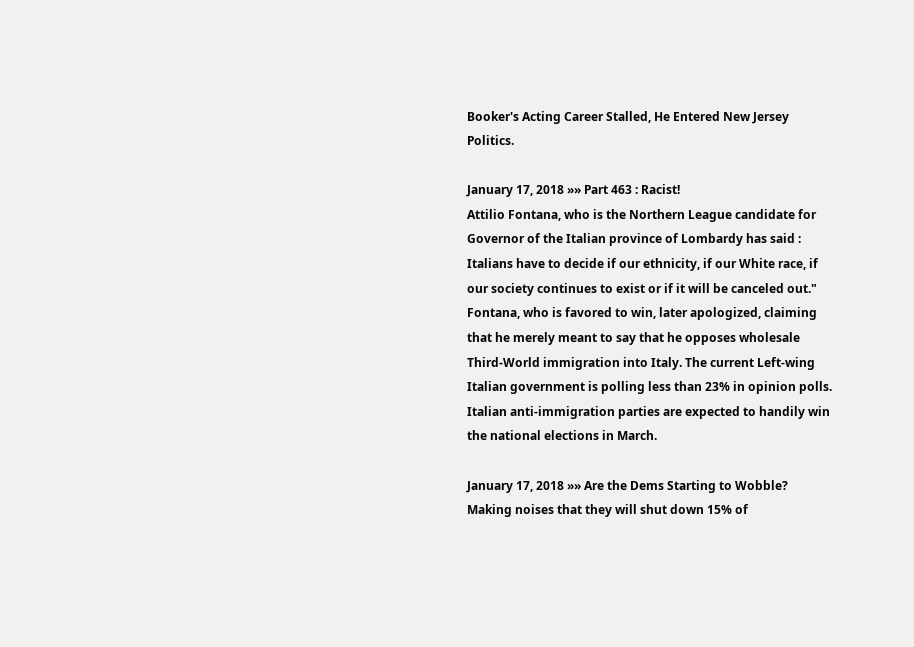Booker's Acting Career Stalled, He Entered New Jersey Politics.

January 17, 2018 »» Part 463 : Racist!
Attilio Fontana, who is the Northern League candidate for Governor of the Italian province of Lombardy has said : Italians have to decide if our ethnicity, if our White race, if our society continues to exist or if it will be canceled out."
Fontana, who is favored to win, later apologized, claiming that he merely meant to say that he opposes wholesale Third-World immigration into Italy. The current Left-wing Italian government is polling less than 23% in opinion polls. Italian anti-immigration parties are expected to handily win the national elections in March.

January 17, 2018 »» Are the Dems Starting to Wobble?
Making noises that they will shut down 15% of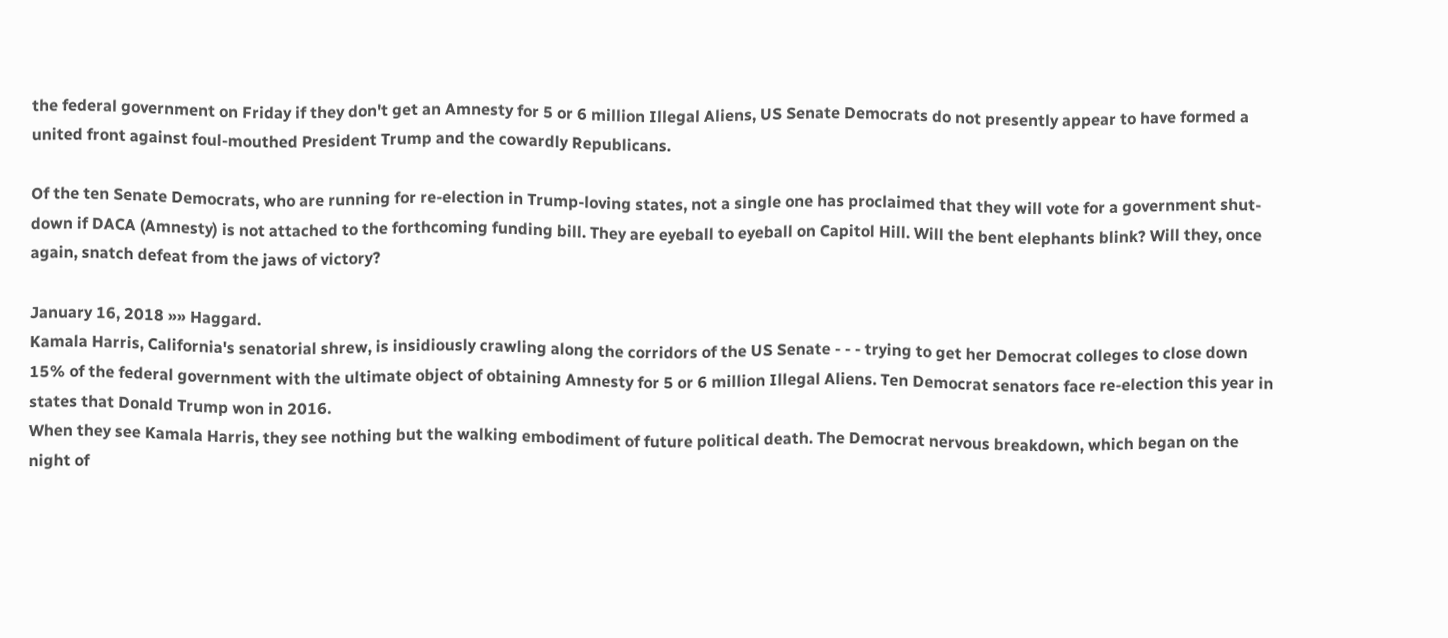the federal government on Friday if they don't get an Amnesty for 5 or 6 million Illegal Aliens, US Senate Democrats do not presently appear to have formed a united front against foul-mouthed President Trump and the cowardly Republicans.

Of the ten Senate Democrats, who are running for re-election in Trump-loving states, not a single one has proclaimed that they will vote for a government shut-down if DACA (Amnesty) is not attached to the forthcoming funding bill. They are eyeball to eyeball on Capitol Hill. Will the bent elephants blink? Will they, once again, snatch defeat from the jaws of victory?

January 16, 2018 »» Haggard.
Kamala Harris, California's senatorial shrew, is insidiously crawling along the corridors of the US Senate - - - trying to get her Democrat colleges to close down 15% of the federal government with the ultimate object of obtaining Amnesty for 5 or 6 million Illegal Aliens. Ten Democrat senators face re-election this year in states that Donald Trump won in 2016.
When they see Kamala Harris, they see nothing but the walking embodiment of future political death. The Democrat nervous breakdown, which began on the night of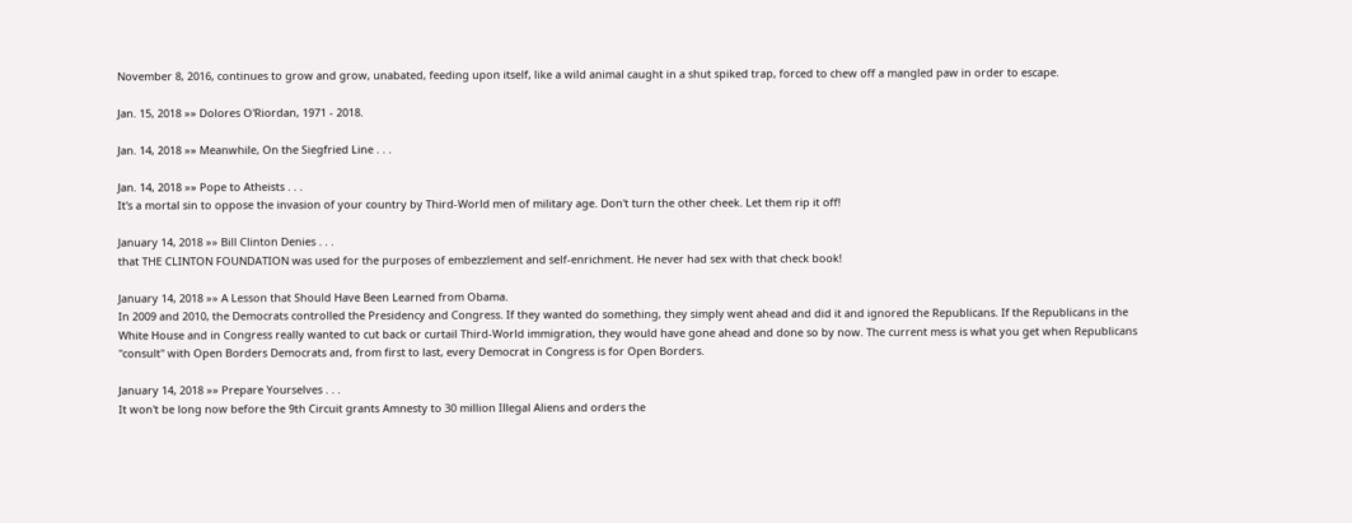November 8, 2016, continues to grow and grow, unabated, feeding upon itself, like a wild animal caught in a shut spiked trap, forced to chew off a mangled paw in order to escape.

Jan. 15, 2018 »» Dolores O'Riordan, 1971 - 2018.

Jan. 14, 2018 »» Meanwhile, On the Siegfried Line . . .

Jan. 14, 2018 »» Pope to Atheists . . .
It's a mortal sin to oppose the invasion of your country by Third-World men of military age. Don't turn the other cheek. Let them rip it off!

January 14, 2018 »» Bill Clinton Denies . . .
that THE CLINTON FOUNDATION was used for the purposes of embezzlement and self-enrichment. He never had sex with that check book!

January 14, 2018 »» A Lesson that Should Have Been Learned from Obama.
In 2009 and 2010, the Democrats controlled the Presidency and Congress. If they wanted do something, they simply went ahead and did it and ignored the Republicans. If the Republicans in the White House and in Congress really wanted to cut back or curtail Third-World immigration, they would have gone ahead and done so by now. The current mess is what you get when Republicans "consult" with Open Borders Democrats and, from first to last, every Democrat in Congress is for Open Borders.

January 14, 2018 »» Prepare Yourselves . . .
It won't be long now before the 9th Circuit grants Amnesty to 30 million Illegal Aliens and orders the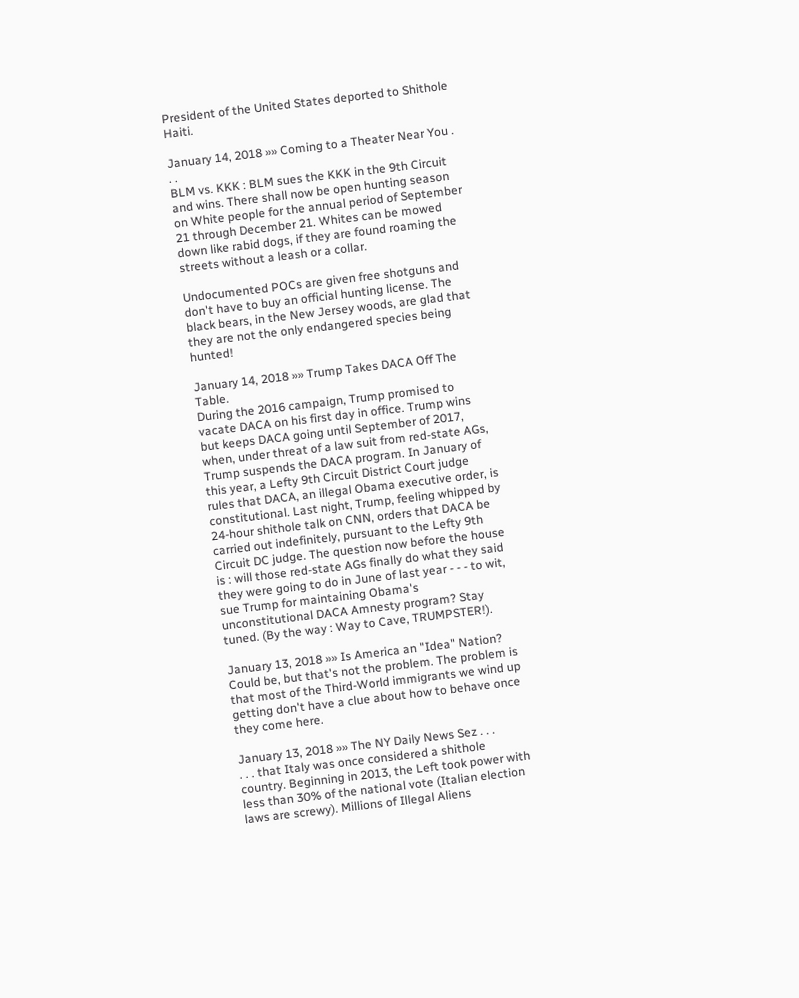President of the United States deported to Shithole Haiti.

January 14, 2018 »» Coming to a Theater Near You . . .
BLM vs. KKK : BLM sues the KKK in the 9th Circuit and wins. There shall now be open hunting season on White people for the annual period of September 21 through December 21. Whites can be mowed down like rabid dogs, if they are found roaming the streets without a leash or a collar.

Undocumented POCs are given free shotguns and don't have to buy an official hunting license. The black bears, in the New Jersey woods, are glad that they are not the only endangered species being hunted!

January 14, 2018 »» Trump Takes DACA Off The Table.
During the 2016 campaign, Trump promised to vacate DACA on his first day in office. Trump wins but keeps DACA going until September of 2017, when, under threat of a law suit from red-state AGs, Trump suspends the DACA program. In January of this year, a Lefty 9th Circuit District Court judge rules that DACA, an illegal Obama executive order, is constitutional. Last night, Trump, feeling whipped by 24-hour shithole talk on CNN, orders that DACA be carried out indefinitely, pursuant to the Lefty 9th Circuit DC judge. The question now before the house is : will those red-state AGs finally do what they said they were going to do in June of last year - - - to wit, sue Trump for maintaining Obama's unconstitutional DACA Amnesty program? Stay tuned. (By the way : Way to Cave, TRUMPSTER!).

January 13, 2018 »» Is America an "Idea" Nation?
Could be, but that's not the problem. The problem is that most of the Third-World immigrants we wind up getting don't have a clue about how to behave once they come here.

January 13, 2018 »» The NY Daily News Sez . . .
. . . that Italy was once considered a shithole country. Beginning in 2013, the Left took power with less than 30% of the national vote (Italian election laws are screwy). Millions of Illegal Aliens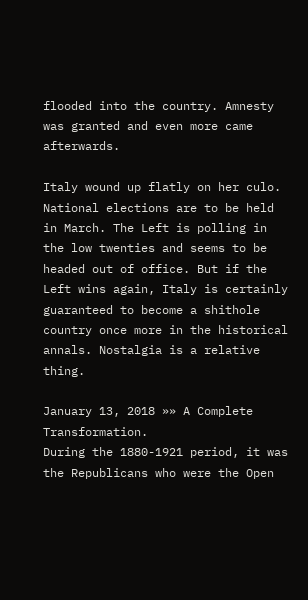flooded into the country. Amnesty was granted and even more came afterwards.

Italy wound up flatly on her culo. National elections are to be held in March. The Left is polling in the low twenties and seems to be headed out of office. But if the Left wins again, Italy is certainly guaranteed to become a shithole country once more in the historical annals. Nostalgia is a relative thing.

January 13, 2018 »» A Complete Transformation.
During the 1880-1921 period, it was the Republicans who were the Open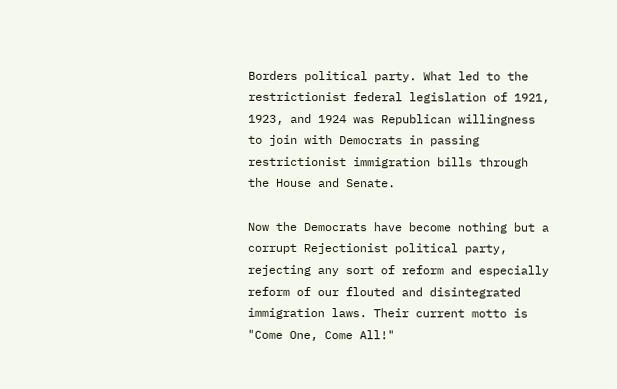Borders political party. What led to the restrictionist federal legislation of 1921, 1923, and 1924 was Republican willingness to join with Democrats in passing restrictionist immigration bills through the House and Senate.

Now the Democrats have become nothing but a corrupt Rejectionist political party, rejecting any sort of reform and especially reform of our flouted and disintegrated immigration laws. Their current motto is "Come One, Come All!"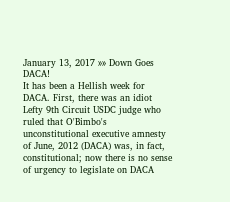January 13, 2017 »» Down Goes DACA!
It has been a Hellish week for DACA. First, there was an idiot Lefty 9th Circuit USDC judge who ruled that O'Bimbo's unconstitutional executive amnesty of June, 2012 (DACA) was, in fact, constitutional; now there is no sense of urgency to legislate on DACA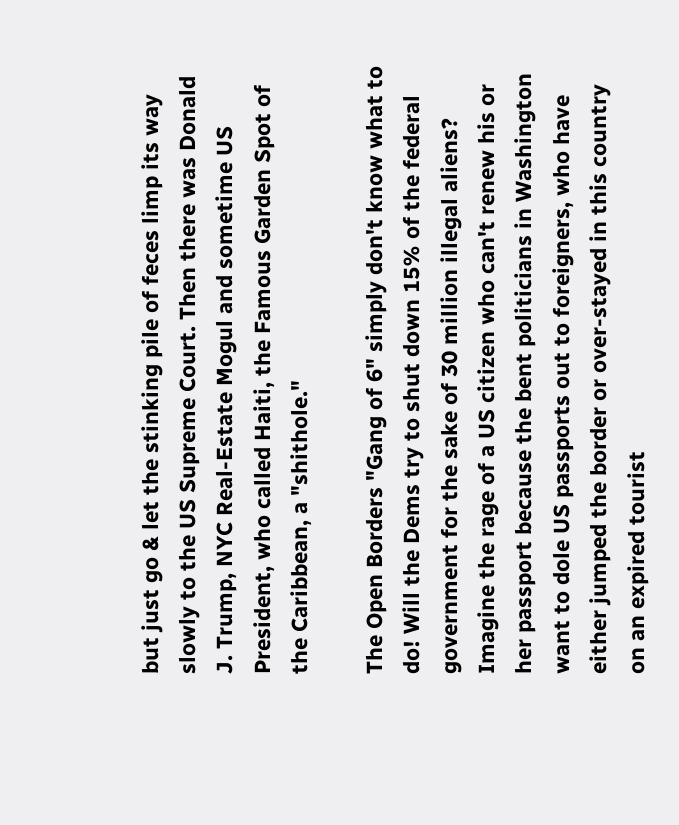but just go & let the stinking pile of feces limp its way slowly to the US Supreme Court. Then there was Donald J. Trump, NYC Real-Estate Mogul and sometime US President, who called Haiti, the Famous Garden Spot of the Caribbean, a "shithole."

The Open Borders "Gang of 6" simply don't know what to do! Will the Dems try to shut down 15% of the federal government for the sake of 30 million illegal aliens? Imagine the rage of a US citizen who can't renew his or her passport because the bent politicians in Washington want to dole US passports out to foreigners, who have either jumped the border or over-stayed in this country on an expired tourist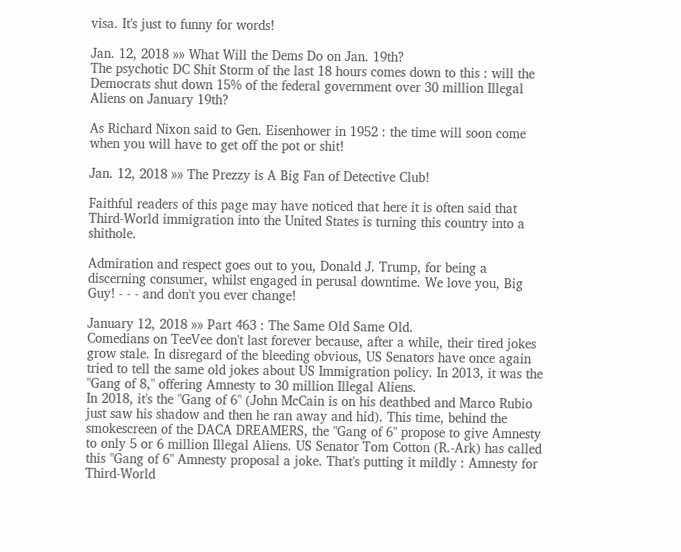visa. It's just to funny for words!

Jan. 12, 2018 »» What Will the Dems Do on Jan. 19th?
The psychotic DC Shit Storm of the last 18 hours comes down to this : will the Democrats shut down 15% of the federal government over 30 million Illegal Aliens on January 19th?

As Richard Nixon said to Gen. Eisenhower in 1952 : the time will soon come when you will have to get off the pot or shit!

Jan. 12, 2018 »» The Prezzy is A Big Fan of Detective Club!

Faithful readers of this page may have noticed that here it is often said that Third-World immigration into the United States is turning this country into a shithole.

Admiration and respect goes out to you, Donald J. Trump, for being a discerning consumer, whilst engaged in perusal downtime. We love you, Big Guy! - - - and don't you ever change!

January 12, 2018 »» Part 463 : The Same Old Same Old.
Comedians on TeeVee don't last forever because, after a while, their tired jokes grow stale. In disregard of the bleeding obvious, US Senators have once again tried to tell the same old jokes about US Immigration policy. In 2013, it was the "Gang of 8," offering Amnesty to 30 million Illegal Aliens.
In 2018, it's the "Gang of 6" (John McCain is on his deathbed and Marco Rubio just saw his shadow and then he ran away and hid). This time, behind the smokescreen of the DACA DREAMERS, the "Gang of 6" propose to give Amnesty to only 5 or 6 million Illegal Aliens. US Senator Tom Cotton (R.-Ark) has called this "Gang of 6" Amnesty proposal a joke. That's putting it mildly : Amnesty for Third-World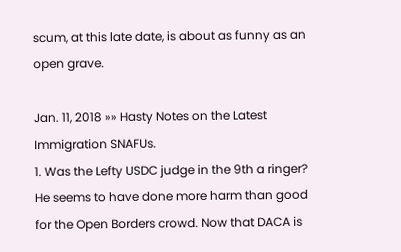scum, at this late date, is about as funny as an open grave.

Jan. 11, 2018 »» Hasty Notes on the Latest Immigration SNAFUs.
1. Was the Lefty USDC judge in the 9th a ringer? He seems to have done more harm than good for the Open Borders crowd. Now that DACA is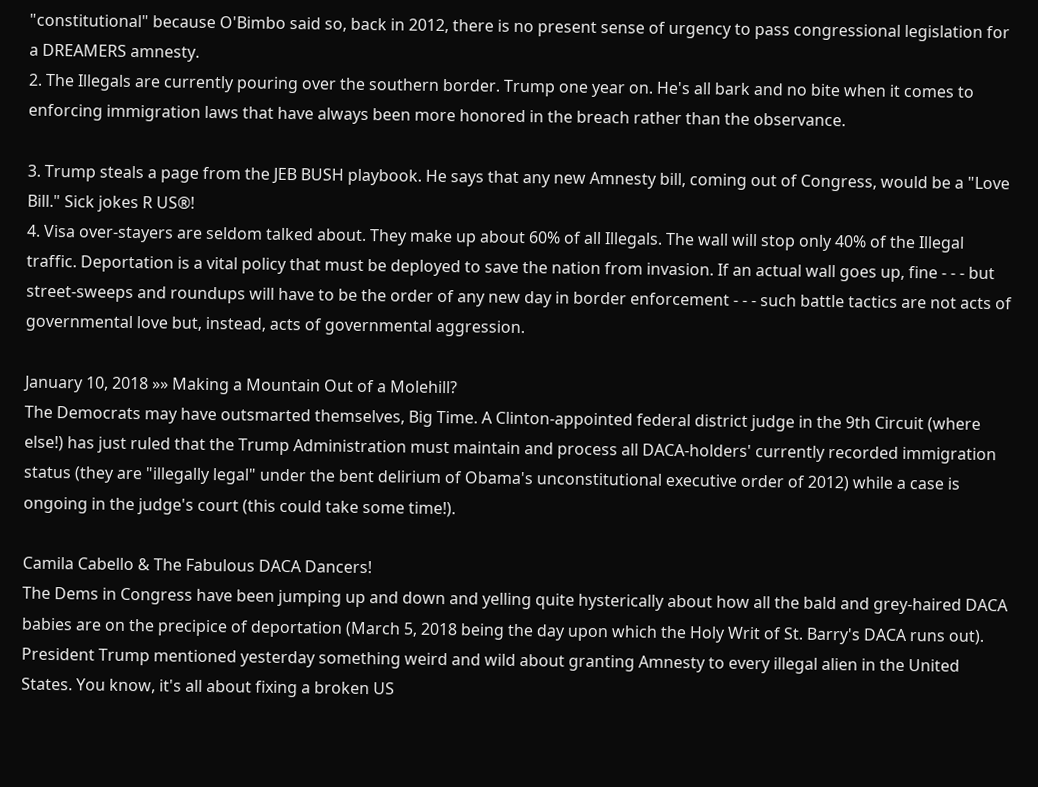"constitutional" because O'Bimbo said so, back in 2012, there is no present sense of urgency to pass congressional legislation for a DREAMERS amnesty.
2. The Illegals are currently pouring over the southern border. Trump one year on. He's all bark and no bite when it comes to enforcing immigration laws that have always been more honored in the breach rather than the observance.

3. Trump steals a page from the JEB BUSH playbook. He says that any new Amnesty bill, coming out of Congress, would be a "Love Bill." Sick jokes R US®!
4. Visa over-stayers are seldom talked about. They make up about 60% of all Illegals. The wall will stop only 40% of the Illegal traffic. Deportation is a vital policy that must be deployed to save the nation from invasion. If an actual wall goes up, fine - - - but street-sweeps and roundups will have to be the order of any new day in border enforcement - - - such battle tactics are not acts of governmental love but, instead, acts of governmental aggression.

January 10, 2018 »» Making a Mountain Out of a Molehill?
The Democrats may have outsmarted themselves, Big Time. A Clinton-appointed federal district judge in the 9th Circuit (where else!) has just ruled that the Trump Administration must maintain and process all DACA-holders' currently recorded immigration status (they are "illegally legal" under the bent delirium of Obama's unconstitutional executive order of 2012) while a case is ongoing in the judge's court (this could take some time!).

Camila Cabello & The Fabulous DACA Dancers!
The Dems in Congress have been jumping up and down and yelling quite hysterically about how all the bald and grey-haired DACA babies are on the precipice of deportation (March 5, 2018 being the day upon which the Holy Writ of St. Barry's DACA runs out). President Trump mentioned yesterday something weird and wild about granting Amnesty to every illegal alien in the United States. You know, it's all about fixing a broken US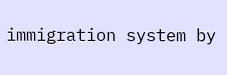immigration system by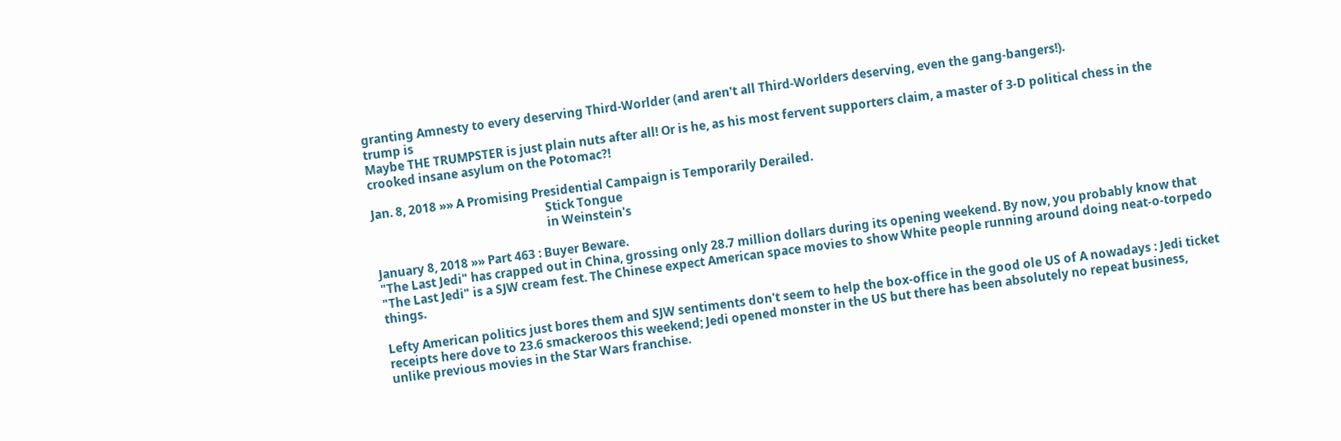granting Amnesty to every deserving Third-Worlder (and aren't all Third-Worlders deserving, even the gang-bangers!).
trump is
Maybe THE TRUMPSTER is just plain nuts after all! Or is he, as his most fervent supporters claim, a master of 3-D political chess in the crooked insane asylum on the Potomac?!

Jan. 8, 2018 »» A Promising Presidential Campaign is Temporarily Derailed.
                                                          Stick Tongue
                                                          in Weinstein's

January 8, 2018 »» Part 463 : Buyer Beware.
"The Last Jedi" has crapped out in China, grossing only 28.7 million dollars during its opening weekend. By now, you probably know that "The Last Jedi" is a SJW cream fest. The Chinese expect American space movies to show White people running around doing neat-o-torpedo things.

Lefty American politics just bores them and SJW sentiments don't seem to help the box-office in the good ole US of A nowadays : Jedi ticket receipts here dove to 23.6 smackeroos this weekend; Jedi opened monster in the US but there has been absolutely no repeat business, unlike previous movies in the Star Wars franchise.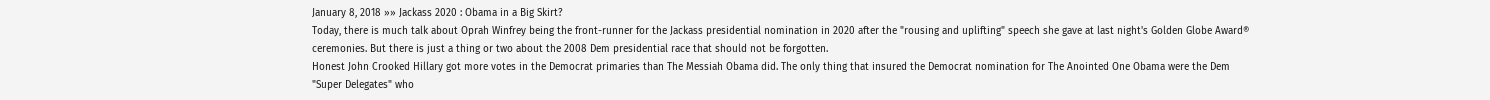January 8, 2018 »» Jackass 2020 : Obama in a Big Skirt?
Today, there is much talk about Oprah Winfrey being the front-runner for the Jackass presidential nomination in 2020 after the "rousing and uplifting" speech she gave at last night's Golden Globe Award® ceremonies. But there is just a thing or two about the 2008 Dem presidential race that should not be forgotten.
Honest John Crooked Hillary got more votes in the Democrat primaries than The Messiah Obama did. The only thing that insured the Democrat nomination for The Anointed One Obama were the Dem "Super Delegates" who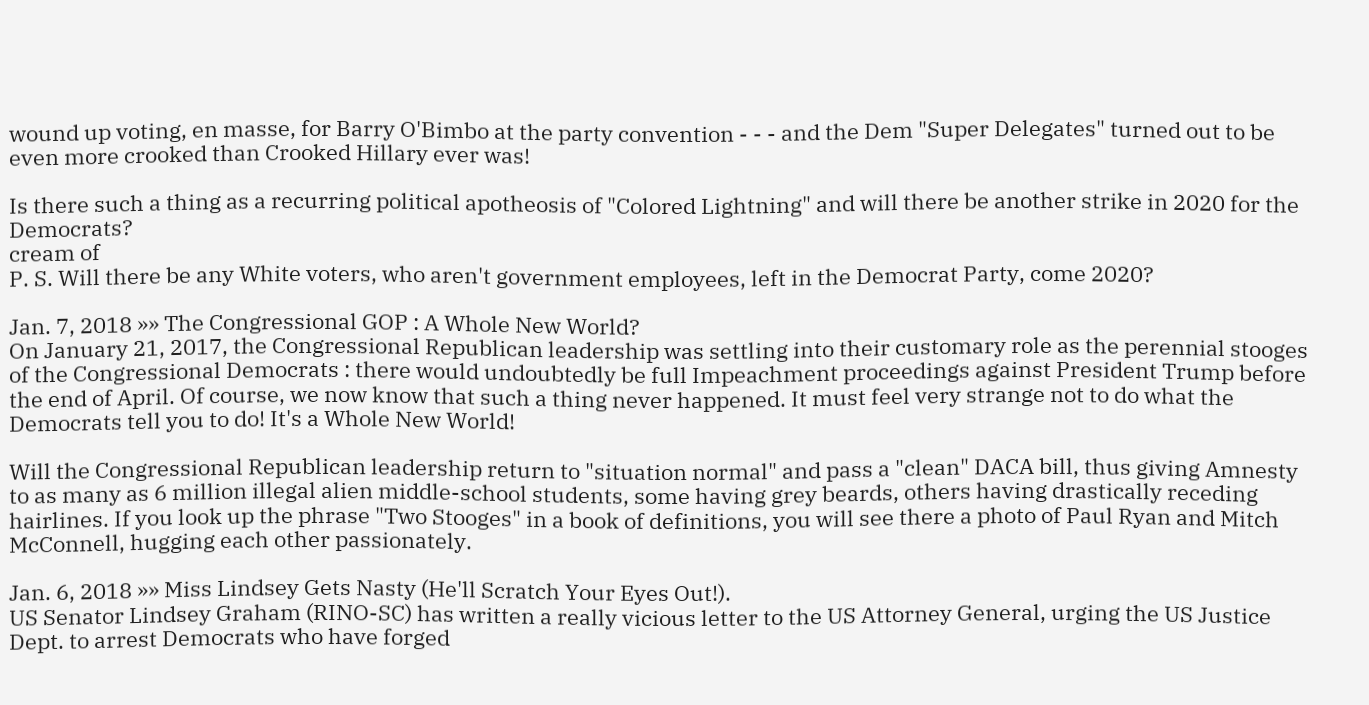wound up voting, en masse, for Barry O'Bimbo at the party convention - - - and the Dem "Super Delegates" turned out to be even more crooked than Crooked Hillary ever was!

Is there such a thing as a recurring political apotheosis of "Colored Lightning" and will there be another strike in 2020 for the Democrats?
cream of
P. S. Will there be any White voters, who aren't government employees, left in the Democrat Party, come 2020?

Jan. 7, 2018 »» The Congressional GOP : A Whole New World?
On January 21, 2017, the Congressional Republican leadership was settling into their customary role as the perennial stooges of the Congressional Democrats : there would undoubtedly be full Impeachment proceedings against President Trump before the end of April. Of course, we now know that such a thing never happened. It must feel very strange not to do what the Democrats tell you to do! It's a Whole New World!

Will the Congressional Republican leadership return to "situation normal" and pass a "clean" DACA bill, thus giving Amnesty to as many as 6 million illegal alien middle-school students, some having grey beards, others having drastically receding hairlines. If you look up the phrase "Two Stooges" in a book of definitions, you will see there a photo of Paul Ryan and Mitch McConnell, hugging each other passionately.

Jan. 6, 2018 »» Miss Lindsey Gets Nasty (He'll Scratch Your Eyes Out!).
US Senator Lindsey Graham (RINO-SC) has written a really vicious letter to the US Attorney General, urging the US Justice Dept. to arrest Democrats who have forged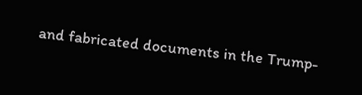and fabricated documents in the Trump-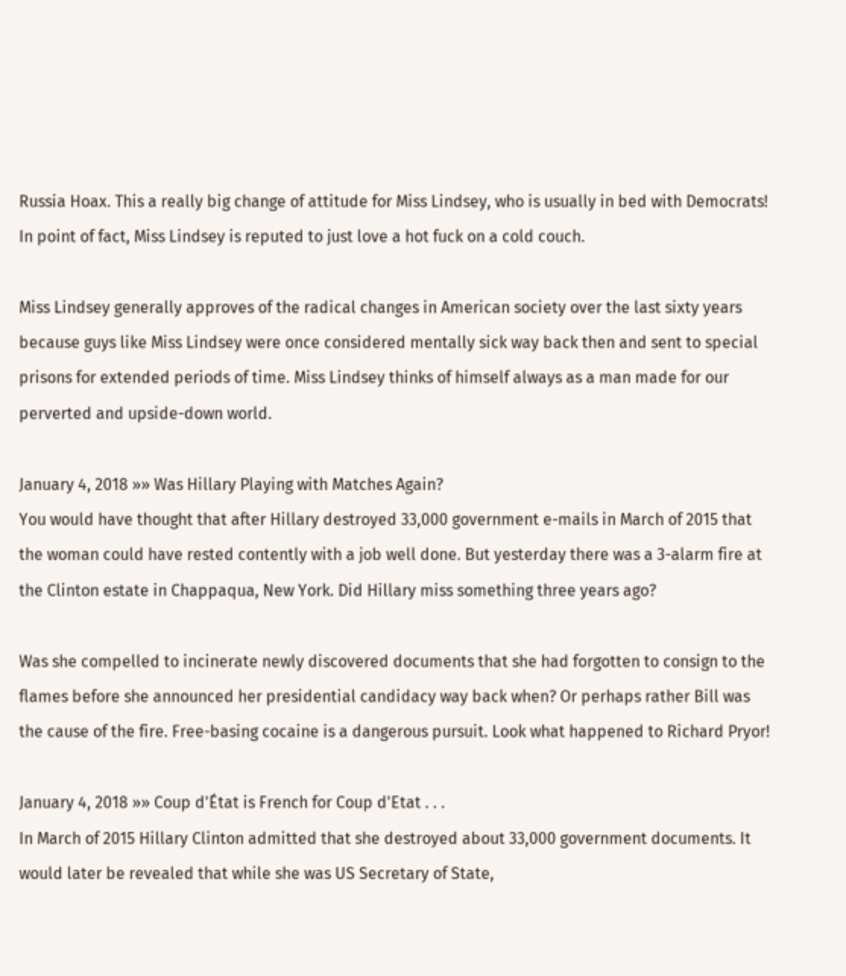Russia Hoax. This a really big change of attitude for Miss Lindsey, who is usually in bed with Democrats! In point of fact, Miss Lindsey is reputed to just love a hot fuck on a cold couch.

Miss Lindsey generally approves of the radical changes in American society over the last sixty years because guys like Miss Lindsey were once considered mentally sick way back then and sent to special prisons for extended periods of time. Miss Lindsey thinks of himself always as a man made for our perverted and upside-down world.

January 4, 2018 »» Was Hillary Playing with Matches Again?
You would have thought that after Hillary destroyed 33,000 government e-mails in March of 2015 that the woman could have rested contently with a job well done. But yesterday there was a 3-alarm fire at the Clinton estate in Chappaqua, New York. Did Hillary miss something three years ago?

Was she compelled to incinerate newly discovered documents that she had forgotten to consign to the flames before she announced her presidential candidacy way back when? Or perhaps rather Bill was the cause of the fire. Free-basing cocaine is a dangerous pursuit. Look what happened to Richard Pryor!

January 4, 2018 »» Coup d'État is French for Coup d'Etat . . .
In March of 2015 Hillary Clinton admitted that she destroyed about 33,000 government documents. It would later be revealed that while she was US Secretary of State,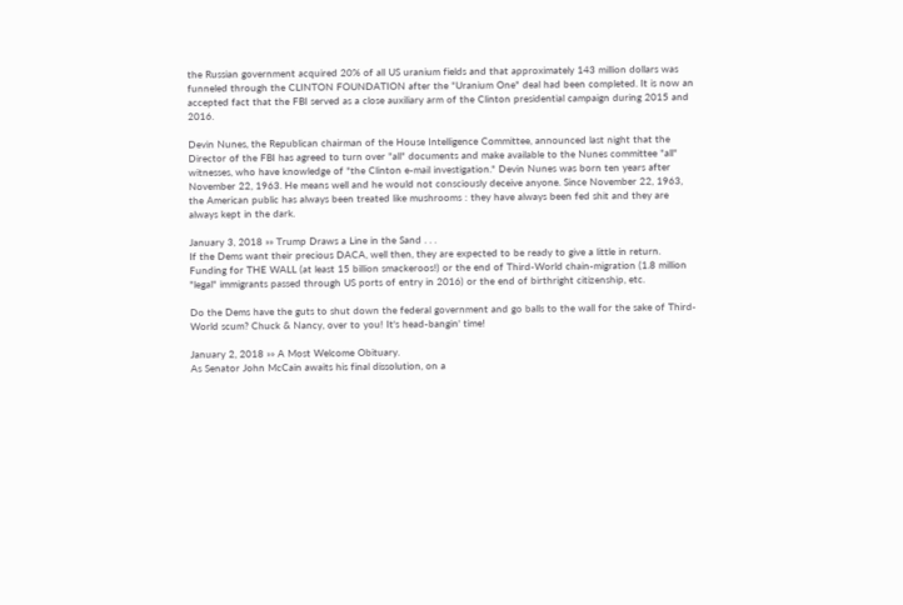the Russian government acquired 20% of all US uranium fields and that approximately 143 million dollars was funneled through the CLINTON FOUNDATION after the "Uranium One" deal had been completed. It is now an accepted fact that the FBI served as a close auxiliary arm of the Clinton presidential campaign during 2015 and 2016.

Devin Nunes, the Republican chairman of the House Intelligence Committee, announced last night that the Director of the FBI has agreed to turn over "all" documents and make available to the Nunes committee "all" witnesses, who have knowledge of "the Clinton e-mail investigation." Devin Nunes was born ten years after November 22, 1963. He means well and he would not consciously deceive anyone. Since November 22, 1963, the American public has always been treated like mushrooms : they have always been fed shit and they are always kept in the dark.

January 3, 2018 »» Trump Draws a Line in the Sand . . .
If the Dems want their precious DACA, well then, they are expected to be ready to give a little in return. Funding for THE WALL (at least 15 billion smackeroos!) or the end of Third-World chain-migration (1.8 million "legal" immigrants passed through US ports of entry in 2016) or the end of birthright citizenship, etc.

Do the Dems have the guts to shut down the federal government and go balls to the wall for the sake of Third-World scum? Chuck & Nancy, over to you! It's head-bangin' time!

January 2, 2018 »» A Most Welcome Obituary.
As Senator John McCain awaits his final dissolution, on a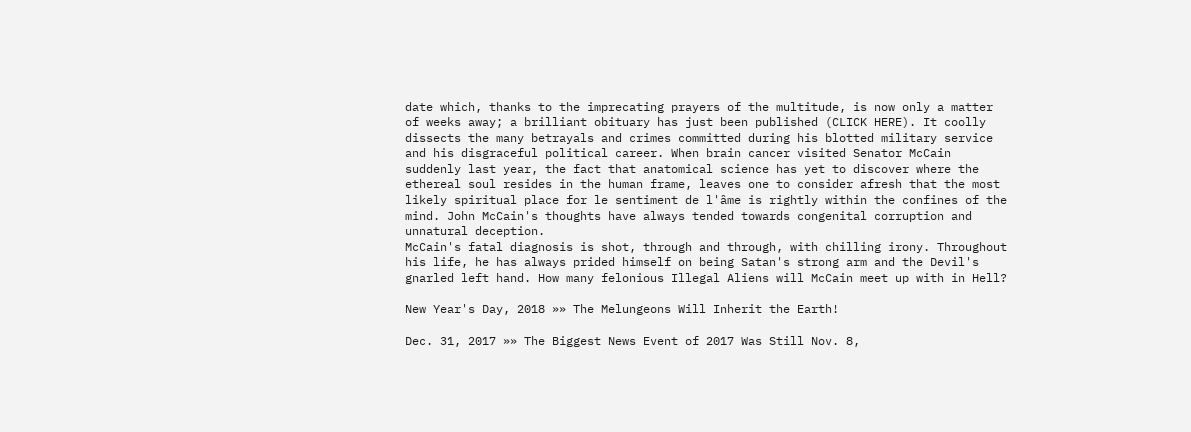date which, thanks to the imprecating prayers of the multitude, is now only a matter of weeks away; a brilliant obituary has just been published (CLICK HERE). It coolly dissects the many betrayals and crimes committed during his blotted military service and his disgraceful political career. When brain cancer visited Senator McCain suddenly last year, the fact that anatomical science has yet to discover where the ethereal soul resides in the human frame, leaves one to consider afresh that the most likely spiritual place for le sentiment de l'âme is rightly within the confines of the mind. John McCain's thoughts have always tended towards congenital corruption and unnatural deception.
McCain's fatal diagnosis is shot, through and through, with chilling irony. Throughout his life, he has always prided himself on being Satan's strong arm and the Devil's gnarled left hand. How many felonious Illegal Aliens will McCain meet up with in Hell?

New Year's Day, 2018 »» The Melungeons Will Inherit the Earth!

Dec. 31, 2017 »» The Biggest News Event of 2017 Was Still Nov. 8,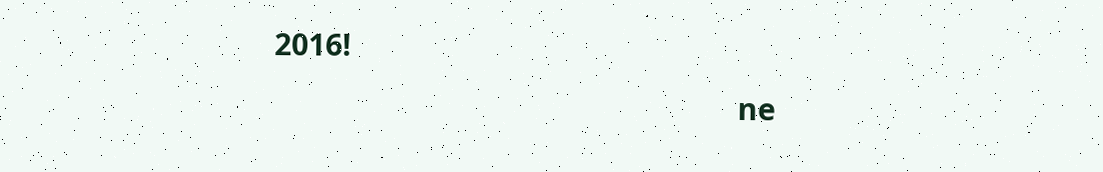2016!
                                                          ne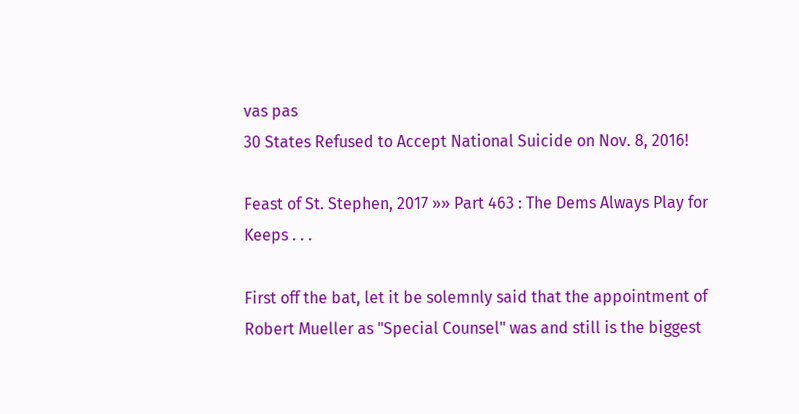vas pas
30 States Refused to Accept National Suicide on Nov. 8, 2016!

Feast of St. Stephen, 2017 »» Part 463 : The Dems Always Play for Keeps . . .

First off the bat, let it be solemnly said that the appointment of Robert Mueller as "Special Counsel" was and still is the biggest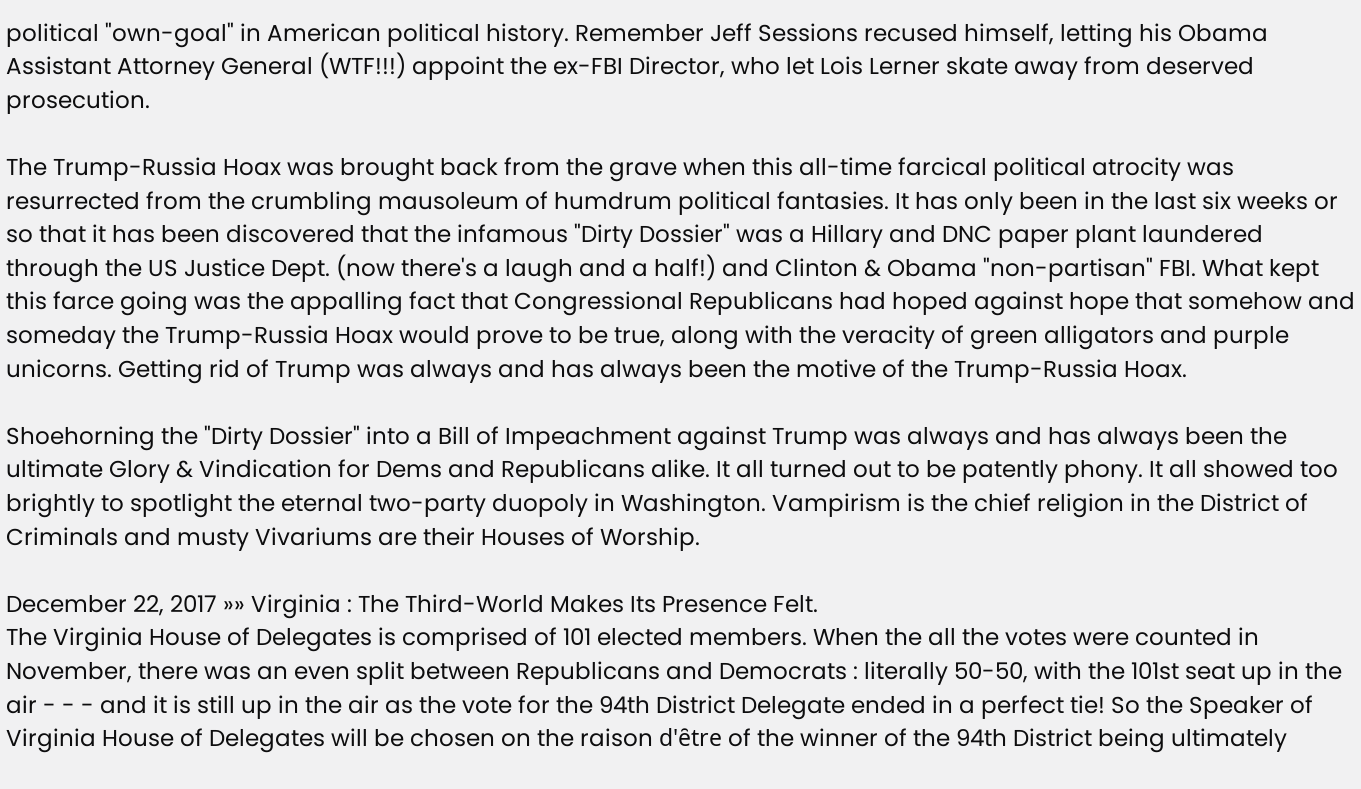political "own-goal" in American political history. Remember Jeff Sessions recused himself, letting his Obama Assistant Attorney General (WTF!!!) appoint the ex-FBI Director, who let Lois Lerner skate away from deserved prosecution.

The Trump-Russia Hoax was brought back from the grave when this all-time farcical political atrocity was resurrected from the crumbling mausoleum of humdrum political fantasies. It has only been in the last six weeks or so that it has been discovered that the infamous "Dirty Dossier" was a Hillary and DNC paper plant laundered through the US Justice Dept. (now there's a laugh and a half!) and Clinton & Obama "non-partisan" FBI. What kept this farce going was the appalling fact that Congressional Republicans had hoped against hope that somehow and someday the Trump-Russia Hoax would prove to be true, along with the veracity of green alligators and purple unicorns. Getting rid of Trump was always and has always been the motive of the Trump-Russia Hoax.

Shoehorning the "Dirty Dossier" into a Bill of Impeachment against Trump was always and has always been the ultimate Glory & Vindication for Dems and Republicans alike. It all turned out to be patently phony. It all showed too brightly to spotlight the eternal two-party duopoly in Washington. Vampirism is the chief religion in the District of Criminals and musty Vivariums are their Houses of Worship.

December 22, 2017 »» Virginia : The Third-World Makes Its Presence Felt.
The Virginia House of Delegates is comprised of 101 elected members. When the all the votes were counted in November, there was an even split between Republicans and Democrats : literally 50-50, with the 101st seat up in the air - - - and it is still up in the air as the vote for the 94th District Delegate ended in a perfect tie! So the Speaker of Virginia House of Delegates will be chosen on the raison d'ȇtre of the winner of the 94th District being ultimately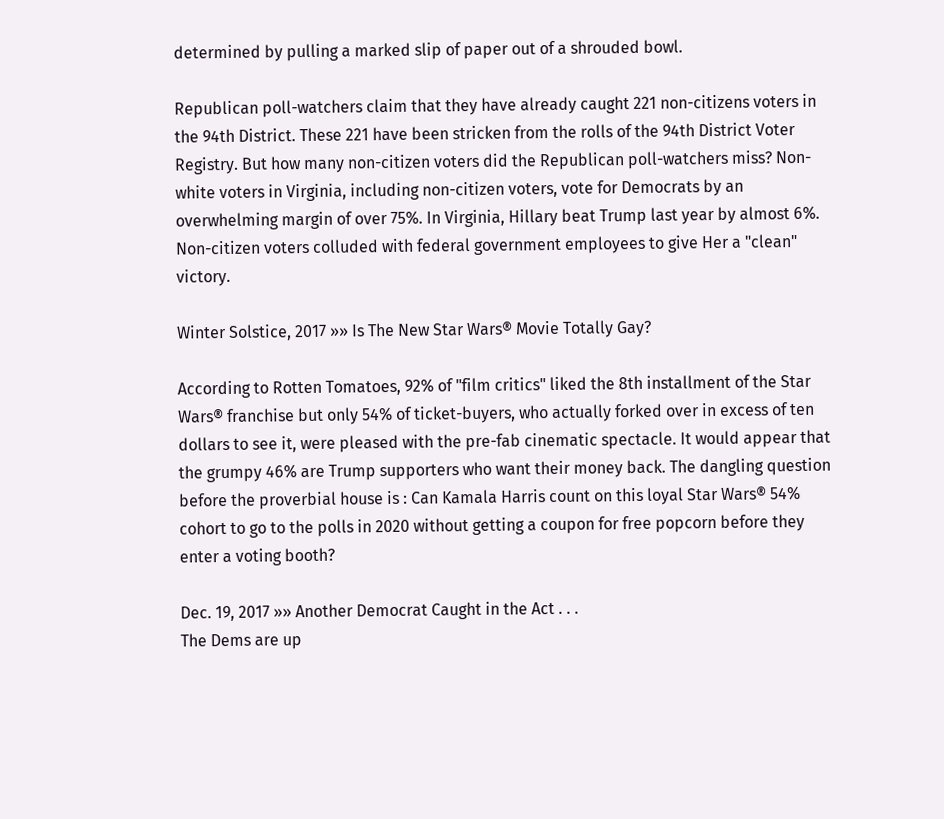determined by pulling a marked slip of paper out of a shrouded bowl.

Republican poll-watchers claim that they have already caught 221 non-citizens voters in the 94th District. These 221 have been stricken from the rolls of the 94th District Voter Registry. But how many non-citizen voters did the Republican poll-watchers miss? Non-white voters in Virginia, including non-citizen voters, vote for Democrats by an overwhelming margin of over 75%. In Virginia, Hillary beat Trump last year by almost 6%. Non-citizen voters colluded with federal government employees to give Her a "clean" victory.

Winter Solstice, 2017 »» Is The New Star Wars® Movie Totally Gay?

According to Rotten Tomatoes, 92% of "film critics" liked the 8th installment of the Star Wars® franchise but only 54% of ticket-buyers, who actually forked over in excess of ten dollars to see it, were pleased with the pre-fab cinematic spectacle. It would appear that the grumpy 46% are Trump supporters who want their money back. The dangling question before the proverbial house is : Can Kamala Harris count on this loyal Star Wars® 54% cohort to go to the polls in 2020 without getting a coupon for free popcorn before they enter a voting booth?

Dec. 19, 2017 »» Another Democrat Caught in the Act . . .
The Dems are up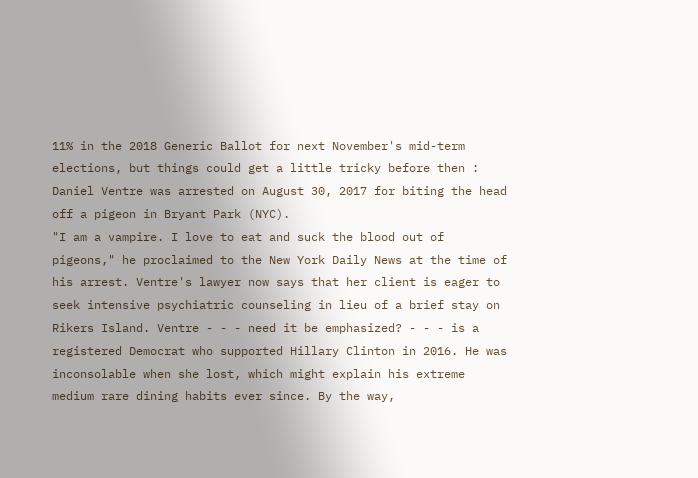11% in the 2018 Generic Ballot for next November's mid-term elections, but things could get a little tricky before then : Daniel Ventre was arrested on August 30, 2017 for biting the head off a pigeon in Bryant Park (NYC).
"I am a vampire. I love to eat and suck the blood out of pigeons," he proclaimed to the New York Daily News at the time of his arrest. Ventre's lawyer now says that her client is eager to seek intensive psychiatric counseling in lieu of a brief stay on Rikers Island. Ventre - - - need it be emphasized? - - - is a registered Democrat who supported Hillary Clinton in 2016. He was inconsolable when she lost, which might explain his extreme medium rare dining habits ever since. By the way,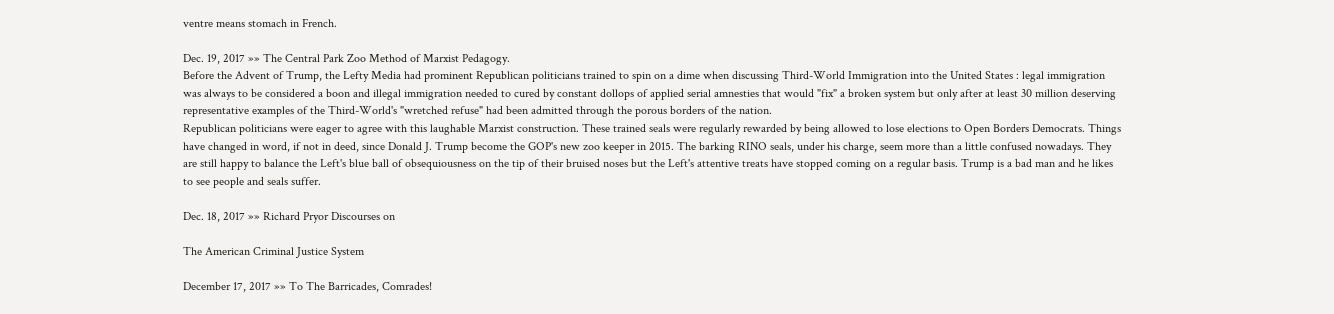ventre means stomach in French.

Dec. 19, 2017 »» The Central Park Zoo Method of Marxist Pedagogy.
Before the Advent of Trump, the Lefty Media had prominent Republican politicians trained to spin on a dime when discussing Third-World Immigration into the United States : legal immigration was always to be considered a boon and illegal immigration needed to cured by constant dollops of applied serial amnesties that would "fix" a broken system but only after at least 30 million deserving representative examples of the Third-World's "wretched refuse" had been admitted through the porous borders of the nation.
Republican politicians were eager to agree with this laughable Marxist construction. These trained seals were regularly rewarded by being allowed to lose elections to Open Borders Democrats. Things have changed in word, if not in deed, since Donald J. Trump become the GOP's new zoo keeper in 2015. The barking RINO seals, under his charge, seem more than a little confused nowadays. They are still happy to balance the Left's blue ball of obsequiousness on the tip of their bruised noses but the Left's attentive treats have stopped coming on a regular basis. Trump is a bad man and he likes to see people and seals suffer.

Dec. 18, 2017 »» Richard Pryor Discourses on

The American Criminal Justice System

December 17, 2017 »» To The Barricades, Comrades!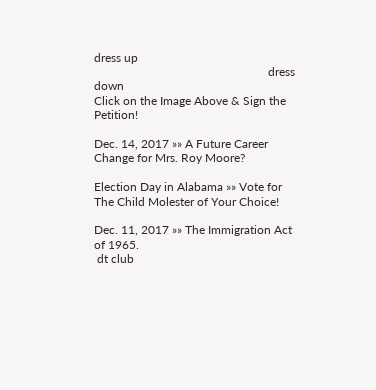dress up
                                                          dress down
Click on the Image Above & Sign the Petition!

Dec. 14, 2017 »» A Future Career Change for Mrs. Roy Moore?

Election Day in Alabama »» Vote for The Child Molester of Your Choice!

Dec. 11, 2017 »» The Immigration Act of 1965.
 dt club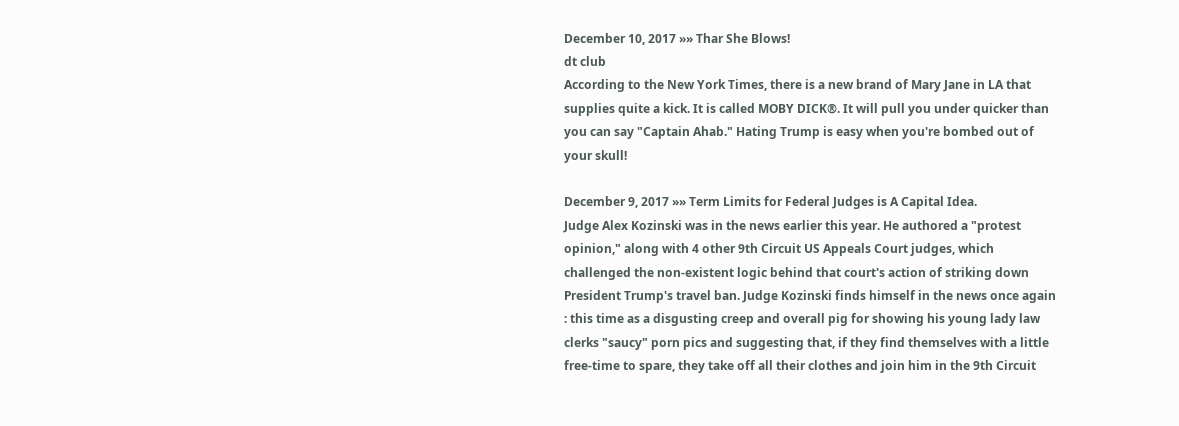December 10, 2017 »» Thar She Blows!
dt club
According to the New York Times, there is a new brand of Mary Jane in LA that supplies quite a kick. It is called MOBY DICK®. It will pull you under quicker than you can say "Captain Ahab." Hating Trump is easy when you're bombed out of your skull!

December 9, 2017 »» Term Limits for Federal Judges is A Capital Idea.
Judge Alex Kozinski was in the news earlier this year. He authored a "protest opinion," along with 4 other 9th Circuit US Appeals Court judges, which challenged the non-existent logic behind that court's action of striking down President Trump's travel ban. Judge Kozinski finds himself in the news once again : this time as a disgusting creep and overall pig for showing his young lady law clerks "saucy" porn pics and suggesting that, if they find themselves with a little free-time to spare, they take off all their clothes and join him in the 9th Circuit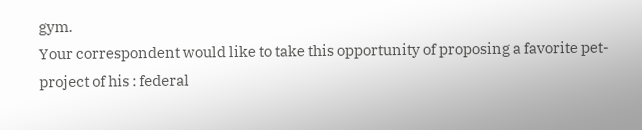gym.
Your correspondent would like to take this opportunity of proposing a favorite pet-project of his : federal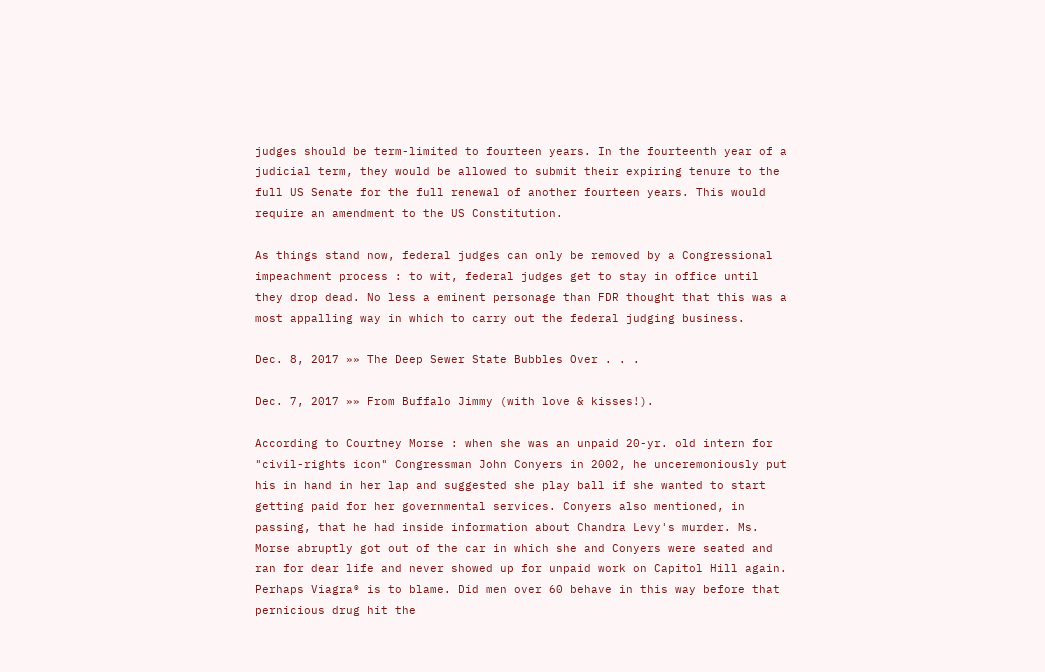judges should be term-limited to fourteen years. In the fourteenth year of a judicial term, they would be allowed to submit their expiring tenure to the full US Senate for the full renewal of another fourteen years. This would require an amendment to the US Constitution.

As things stand now, federal judges can only be removed by a Congressional impeachment process : to wit, federal judges get to stay in office until they drop dead. No less a eminent personage than FDR thought that this was a most appalling way in which to carry out the federal judging business.

Dec. 8, 2017 »» The Deep Sewer State Bubbles Over . . .

Dec. 7, 2017 »» From Buffalo Jimmy (with love & kisses!).

According to Courtney Morse : when she was an unpaid 20-yr. old intern for "civil-rights icon" Congressman John Conyers in 2002, he unceremoniously put his in hand in her lap and suggested she play ball if she wanted to start getting paid for her governmental services. Conyers also mentioned, in passing, that he had inside information about Chandra Levy's murder. Ms. Morse abruptly got out of the car in which she and Conyers were seated and ran for dear life and never showed up for unpaid work on Capitol Hill again. Perhaps Viagra® is to blame. Did men over 60 behave in this way before that pernicious drug hit the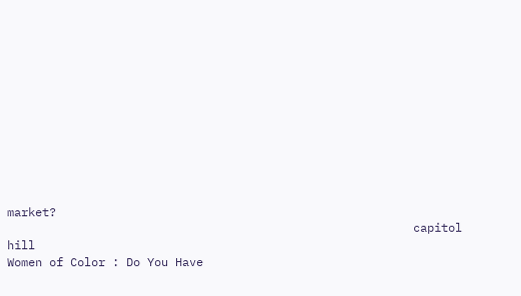market?
                                                          capitol hill
Women of Color : Do You Have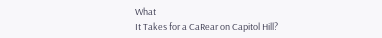What
It Takes for a CaRear on Capitol Hill?